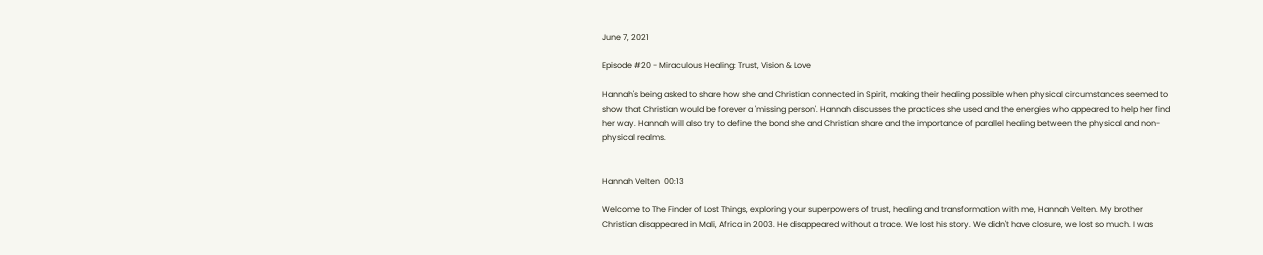June 7, 2021

Episode #20 - Miraculous Healing: Trust, Vision & Love

Hannah's being asked to share how she and Christian connected in Spirit, making their healing possible when physical circumstances seemed to show that Christian would be forever a 'missing person'. Hannah discusses the practices she used and the energies who appeared to help her find her way. Hannah will also try to define the bond she and Christian share and the importance of parallel healing between the physical and non-physical realms.


Hannah Velten  00:13

Welcome to The Finder of Lost Things, exploring your superpowers of trust, healing and transformation with me, Hannah Velten. My brother Christian disappeared in Mali, Africa in 2003. He disappeared without a trace. We lost his story. We didn't have closure, we lost so much. I was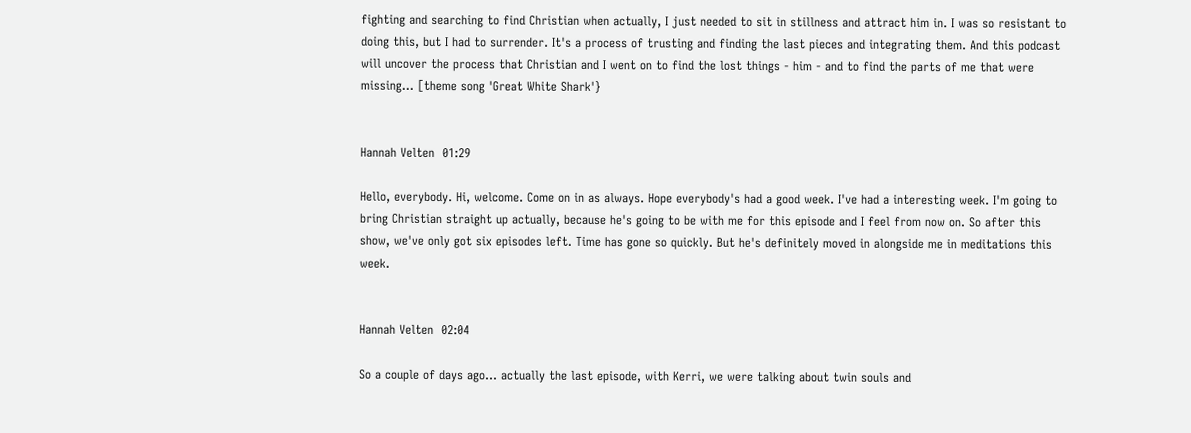fighting and searching to find Christian when actually, I just needed to sit in stillness and attract him in. I was so resistant to doing this, but I had to surrender. It's a process of trusting and finding the last pieces and integrating them. And this podcast will uncover the process that Christian and I went on to find the lost things - him - and to find the parts of me that were missing... [theme song 'Great White Shark'}


Hannah Velten  01:29

Hello, everybody. Hi, welcome. Come on in as always. Hope everybody's had a good week. I've had a interesting week. I'm going to bring Christian straight up actually, because he's going to be with me for this episode and I feel from now on. So after this show, we've only got six episodes left. Time has gone so quickly. But he's definitely moved in alongside me in meditations this week.


Hannah Velten  02:04

So a couple of days ago... actually the last episode, with Kerri, we were talking about twin souls and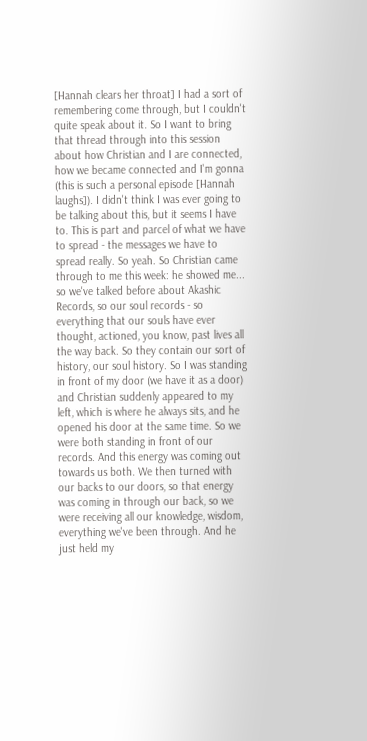[Hannah clears her throat] I had a sort of remembering come through, but I couldn't quite speak about it. So I want to bring that thread through into this session about how Christian and I are connected, how we became connected and I'm gonna (this is such a personal episode [Hannah laughs]). I didn't think I was ever going to be talking about this, but it seems I have to. This is part and parcel of what we have to spread - the messages we have to spread really. So yeah. So Christian came through to me this week: he showed me... so we've talked before about Akashic Records, so our soul records - so everything that our souls have ever thought, actioned, you know, past lives all the way back. So they contain our sort of history, our soul history. So I was standing in front of my door (we have it as a door) and Christian suddenly appeared to my left, which is where he always sits, and he opened his door at the same time. So we were both standing in front of our records. And this energy was coming out towards us both. We then turned with our backs to our doors, so that energy was coming in through our back, so we were receiving all our knowledge, wisdom, everything we've been through. And he just held my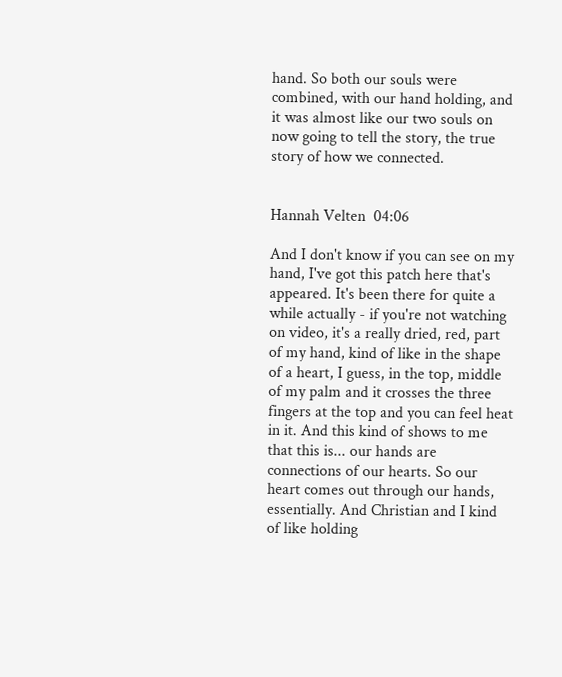hand. So both our souls were combined, with our hand holding, and it was almost like our two souls on now going to tell the story, the true story of how we connected.


Hannah Velten  04:06

And I don't know if you can see on my hand, I've got this patch here that's appeared. It's been there for quite a while actually - if you're not watching on video, it's a really dried, red, part of my hand, kind of like in the shape of a heart, I guess, in the top, middle of my palm and it crosses the three fingers at the top and you can feel heat in it. And this kind of shows to me that this is... our hands are connections of our hearts. So our heart comes out through our hands, essentially. And Christian and I kind of like holding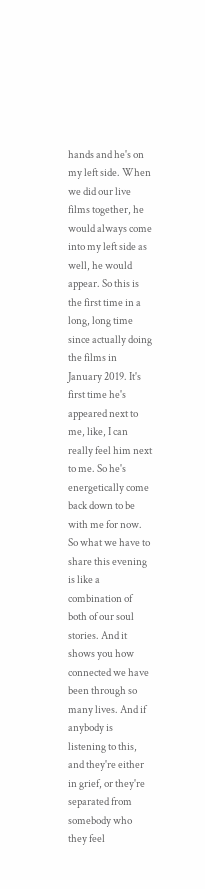hands and he's on my left side. When we did our live films together, he would always come into my left side as well, he would appear. So this is the first time in a long, long time since actually doing the films in January 2019. It's first time he's appeared next to me, like, I can really feel him next to me. So he's energetically come back down to be with me for now. So what we have to share this evening is like a combination of both of our soul stories. And it shows you how connected we have been through so many lives. And if anybody is listening to this, and they're either in grief, or they're separated from somebody who they feel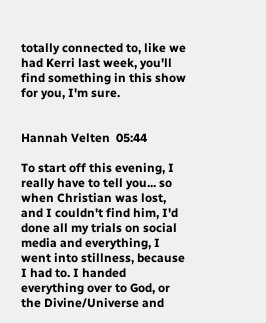totally connected to, like we had Kerri last week, you'll find something in this show for you, I'm sure.


Hannah Velten  05:44

To start off this evening, I really have to tell you... so when Christian was lost, and I couldn't find him, I'd done all my trials on social media and everything, I went into stillness, because I had to. I handed everything over to God, or the Divine/Universe and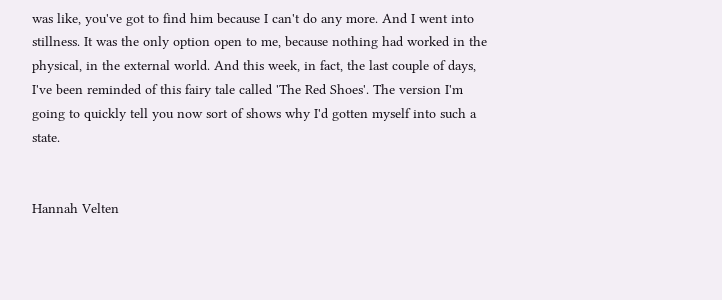was like, you've got to find him because I can't do any more. And I went into stillness. It was the only option open to me, because nothing had worked in the physical, in the external world. And this week, in fact, the last couple of days, I've been reminded of this fairy tale called 'The Red Shoes'. The version I'm going to quickly tell you now sort of shows why I'd gotten myself into such a state.


Hannah Velten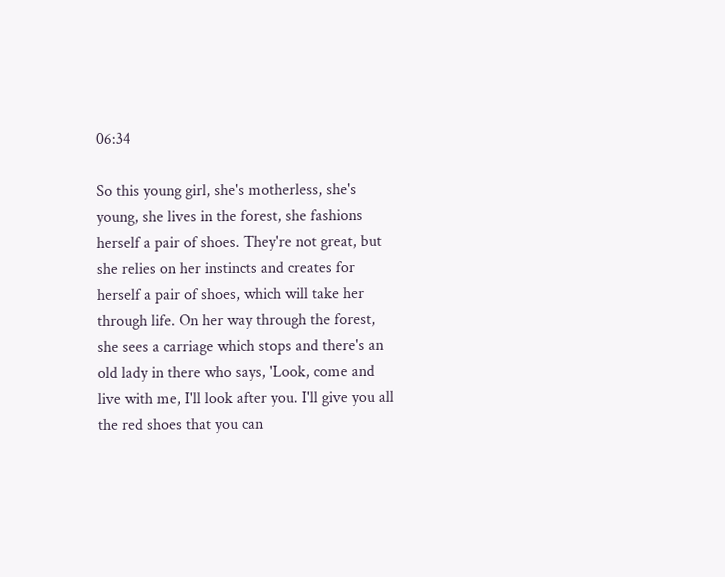06:34

So this young girl, she's motherless, she's young, she lives in the forest, she fashions herself a pair of shoes. They're not great, but she relies on her instincts and creates for herself a pair of shoes, which will take her through life. On her way through the forest, she sees a carriage which stops and there's an old lady in there who says, 'Look, come and live with me, I'll look after you. I'll give you all the red shoes that you can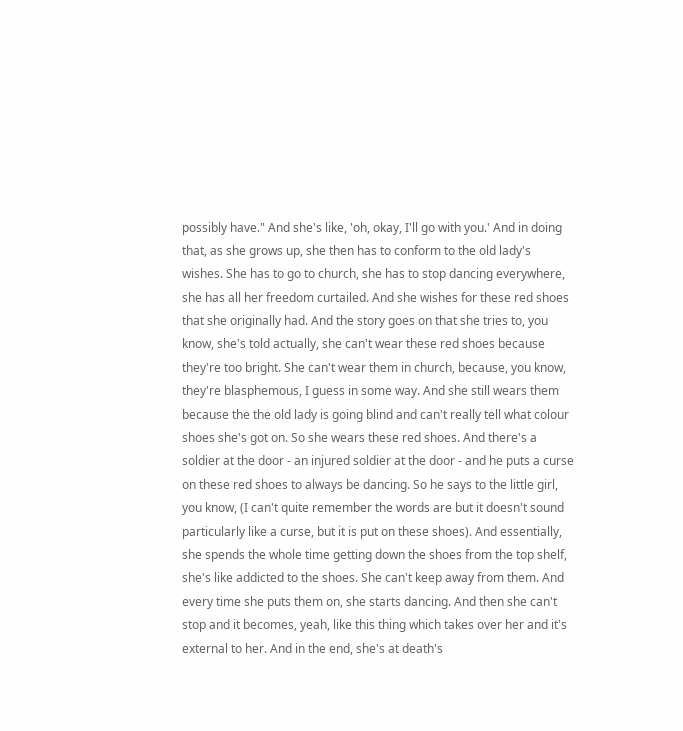possibly have." And she's like, 'oh, okay, I'll go with you.' And in doing that, as she grows up, she then has to conform to the old lady's wishes. She has to go to church, she has to stop dancing everywhere, she has all her freedom curtailed. And she wishes for these red shoes that she originally had. And the story goes on that she tries to, you know, she's told actually, she can't wear these red shoes because they're too bright. She can't wear them in church, because, you know, they're blasphemous, I guess in some way. And she still wears them because the the old lady is going blind and can't really tell what colour shoes she's got on. So she wears these red shoes. And there's a soldier at the door - an injured soldier at the door - and he puts a curse on these red shoes to always be dancing. So he says to the little girl, you know, (I can't quite remember the words are but it doesn't sound particularly like a curse, but it is put on these shoes). And essentially, she spends the whole time getting down the shoes from the top shelf, she's like addicted to the shoes. She can't keep away from them. And every time she puts them on, she starts dancing. And then she can't stop and it becomes, yeah, like this thing which takes over her and it's external to her. And in the end, she's at death's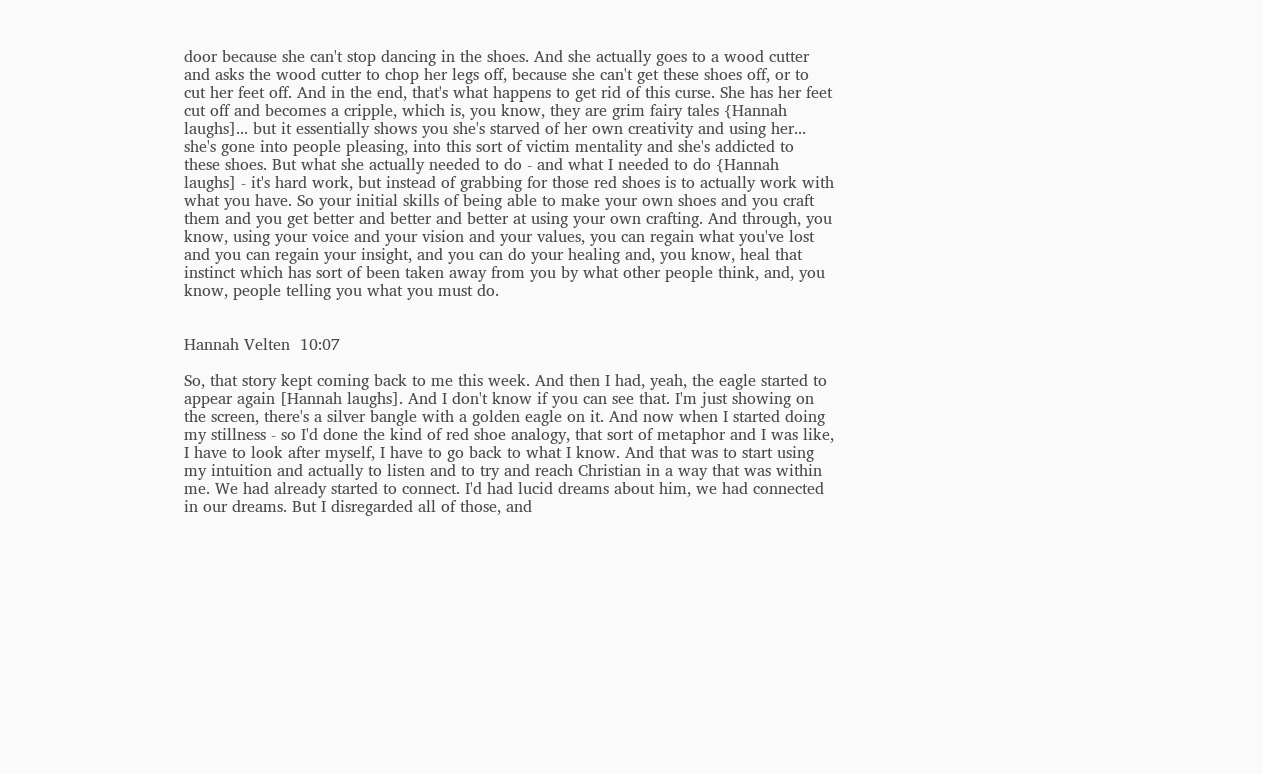door because she can't stop dancing in the shoes. And she actually goes to a wood cutter and asks the wood cutter to chop her legs off, because she can't get these shoes off, or to cut her feet off. And in the end, that's what happens to get rid of this curse. She has her feet cut off and becomes a cripple, which is, you know, they are grim fairy tales {Hannah laughs]... but it essentially shows you she's starved of her own creativity and using her... she's gone into people pleasing, into this sort of victim mentality and she's addicted to these shoes. But what she actually needed to do - and what I needed to do {Hannah laughs] - it's hard work, but instead of grabbing for those red shoes is to actually work with what you have. So your initial skills of being able to make your own shoes and you craft them and you get better and better and better at using your own crafting. And through, you know, using your voice and your vision and your values, you can regain what you've lost and you can regain your insight, and you can do your healing and, you know, heal that instinct which has sort of been taken away from you by what other people think, and, you know, people telling you what you must do.


Hannah Velten  10:07

So, that story kept coming back to me this week. And then I had, yeah, the eagle started to appear again [Hannah laughs]. And I don't know if you can see that. I'm just showing on the screen, there's a silver bangle with a golden eagle on it. And now when I started doing my stillness - so I'd done the kind of red shoe analogy, that sort of metaphor and I was like, I have to look after myself, I have to go back to what I know. And that was to start using my intuition and actually to listen and to try and reach Christian in a way that was within me. We had already started to connect. I'd had lucid dreams about him, we had connected in our dreams. But I disregarded all of those, and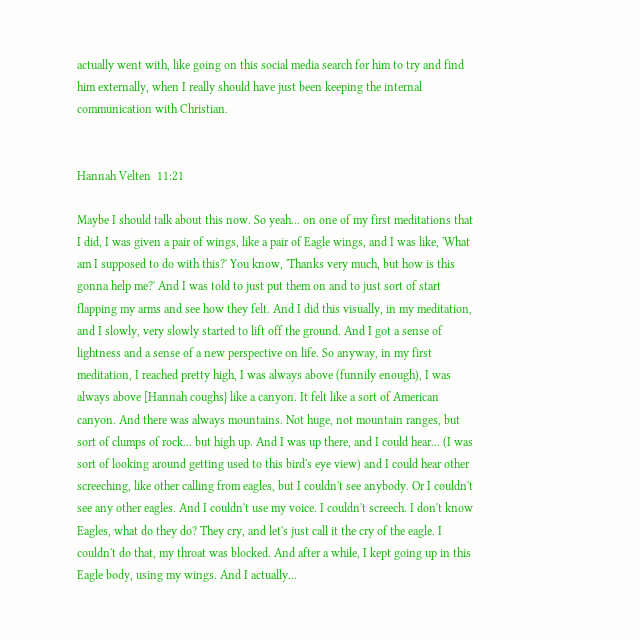actually went with, like going on this social media search for him to try and find him externally, when I really should have just been keeping the internal communication with Christian.


Hannah Velten  11:21

Maybe I should talk about this now. So yeah... on one of my first meditations that I did, I was given a pair of wings, like a pair of Eagle wings, and I was like, 'What am I supposed to do with this?' You know, 'Thanks very much, but how is this gonna help me?' And I was told to just put them on and to just sort of start flapping my arms and see how they felt. And I did this visually, in my meditation, and I slowly, very slowly started to lift off the ground. And I got a sense of lightness and a sense of a new perspective on life. So anyway, in my first meditation, I reached pretty high, I was always above (funnily enough), I was always above [Hannah coughs} like a canyon. It felt like a sort of American canyon. And there was always mountains. Not huge, not mountain ranges, but sort of clumps of rock... but high up. And I was up there, and I could hear... (I was sort of looking around getting used to this bird's eye view) and I could hear other screeching, like other calling from eagles, but I couldn't see anybody. Or I couldn't see any other eagles. And I couldn't use my voice. I couldn't screech. I don't know Eagles, what do they do? They cry, and let's just call it the cry of the eagle. I couldn't do that, my throat was blocked. And after a while, I kept going up in this Eagle body, using my wings. And I actually...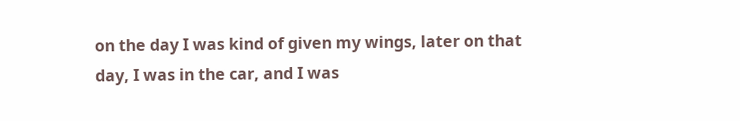on the day I was kind of given my wings, later on that day, I was in the car, and I was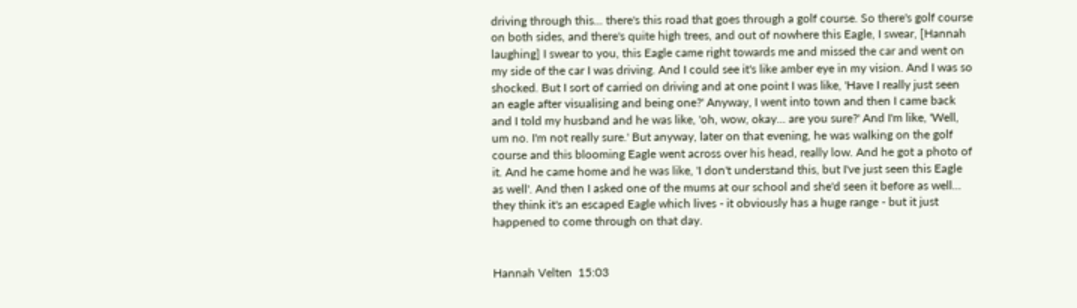driving through this... there's this road that goes through a golf course. So there's golf course on both sides, and there's quite high trees, and out of nowhere this Eagle, I swear, [Hannah laughing] I swear to you, this Eagle came right towards me and missed the car and went on my side of the car I was driving. And I could see it's like amber eye in my vision. And I was so shocked. But I sort of carried on driving and at one point I was like, 'Have I really just seen an eagle after visualising and being one?' Anyway, I went into town and then I came back and I told my husband and he was like, 'oh, wow, okay... are you sure?' And I'm like, 'Well, um no. I'm not really sure.' But anyway, later on that evening, he was walking on the golf course and this blooming Eagle went across over his head, really low. And he got a photo of it. And he came home and he was like, 'I don't understand this, but I've just seen this Eagle as well'. And then I asked one of the mums at our school and she'd seen it before as well... they think it's an escaped Eagle which lives - it obviously has a huge range - but it just happened to come through on that day.


Hannah Velten  15:03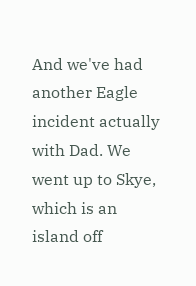And we've had another Eagle incident actually with Dad. We went up to Skye, which is an island off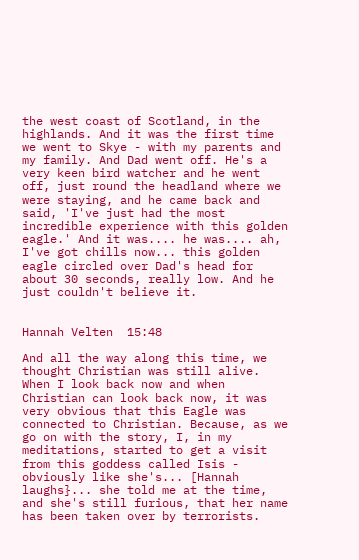the west coast of Scotland, in the highlands. And it was the first time we went to Skye - with my parents and my family. And Dad went off. He's a very keen bird watcher and he went off, just round the headland where we were staying, and he came back and said, 'I've just had the most incredible experience with this golden eagle.' And it was.... he was.... ah, I've got chills now... this golden eagle circled over Dad's head for about 30 seconds, really low. And he just couldn't believe it.


Hannah Velten  15:48

And all the way along this time, we thought Christian was still alive. When I look back now and when Christian can look back now, it was very obvious that this Eagle was connected to Christian. Because, as we go on with the story, I, in my meditations, started to get a visit from this goddess called Isis - obviously like she's... [Hannah laughs}... she told me at the time, and she's still furious, that her name has been taken over by terrorists.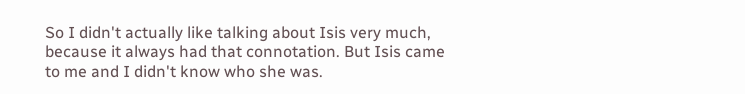So I didn't actually like talking about Isis very much, because it always had that connotation. But Isis came to me and I didn't know who she was.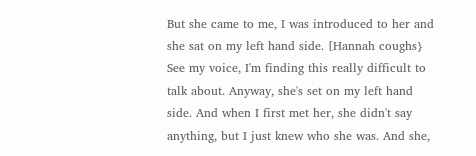But she came to me, I was introduced to her and she sat on my left hand side. [Hannah coughs} See my voice, I'm finding this really difficult to talk about. Anyway, she's set on my left hand side. And when I first met her, she didn't say anything, but I just knew who she was. And she,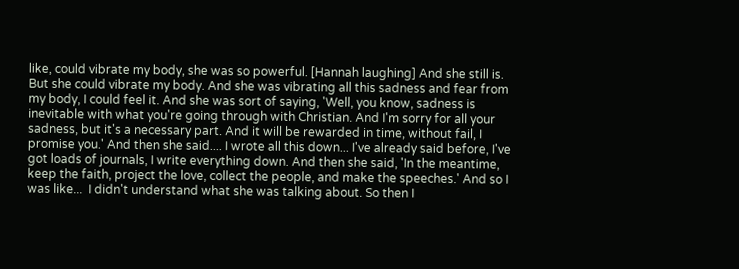like, could vibrate my body, she was so powerful. [Hannah laughing] And she still is. But she could vibrate my body. And she was vibrating all this sadness and fear from my body, I could feel it. And she was sort of saying, 'Well, you know, sadness is inevitable with what you're going through with Christian. And I'm sorry for all your sadness, but it's a necessary part. And it will be rewarded in time, without fail, I promise you.' And then she said.... I wrote all this down... I've already said before, I've got loads of journals, I write everything down. And then she said, 'In the meantime, keep the faith, project the love, collect the people, and make the speeches.' And so I was like...  I didn't understand what she was talking about. So then I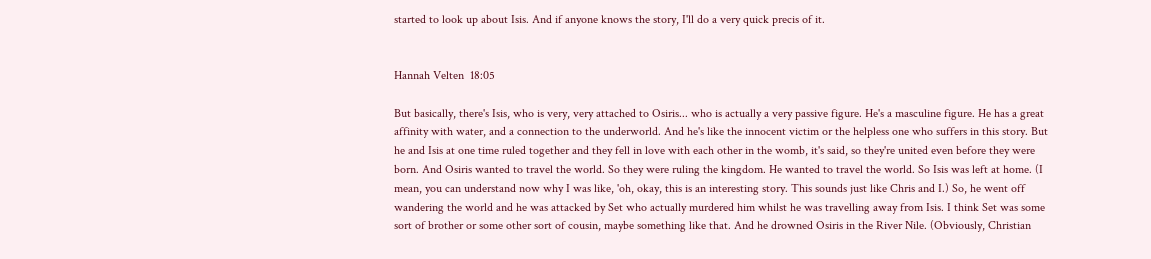started to look up about Isis. And if anyone knows the story, I'll do a very quick precis of it.


Hannah Velten  18:05

But basically, there's Isis, who is very, very attached to Osiris... who is actually a very passive figure. He's a masculine figure. He has a great affinity with water, and a connection to the underworld. And he's like the innocent victim or the helpless one who suffers in this story. But he and Isis at one time ruled together and they fell in love with each other in the womb, it's said, so they're united even before they were born. And Osiris wanted to travel the world. So they were ruling the kingdom. He wanted to travel the world. So Isis was left at home. (I mean, you can understand now why I was like, 'oh, okay, this is an interesting story. This sounds just like Chris and I.) So, he went off wandering the world and he was attacked by Set who actually murdered him whilst he was travelling away from Isis. I think Set was some sort of brother or some other sort of cousin, maybe something like that. And he drowned Osiris in the River Nile. (Obviously, Christian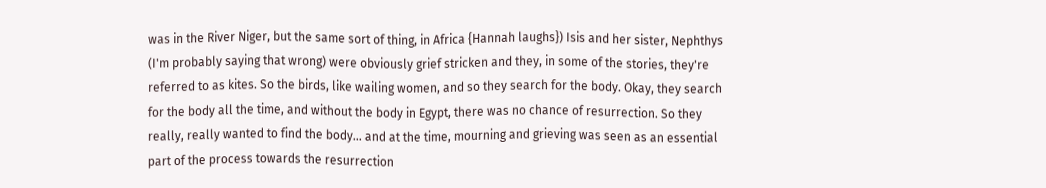was in the River Niger, but the same sort of thing, in Africa {Hannah laughs}) Isis and her sister, Nephthys (I'm probably saying that wrong) were obviously grief stricken and they, in some of the stories, they're referred to as kites. So the birds, like wailing women, and so they search for the body. Okay, they search for the body all the time, and without the body in Egypt, there was no chance of resurrection. So they really, really wanted to find the body... and at the time, mourning and grieving was seen as an essential part of the process towards the resurrection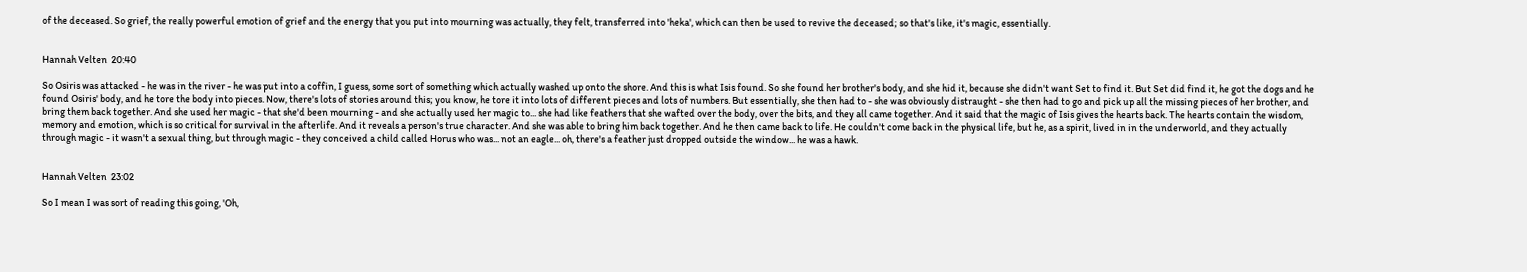of the deceased. So grief, the really powerful emotion of grief and the energy that you put into mourning was actually, they felt, transferred into 'heka', which can then be used to revive the deceased; so that's like, it's magic, essentially.


Hannah Velten  20:40

So Osiris was attacked - he was in the river - he was put into a coffin, I guess, some sort of something which actually washed up onto the shore. And this is what Isis found. So she found her brother's body, and she hid it, because she didn't want Set to find it. But Set did find it, he got the dogs and he found Osiris' body, and he tore the body into pieces. Now, there's lots of stories around this; you know, he tore it into lots of different pieces and lots of numbers. But essentially, she then had to - she was obviously distraught - she then had to go and pick up all the missing pieces of her brother, and bring them back together. And she used her magic - that she'd been mourning - and she actually used her magic to... she had like feathers that she wafted over the body, over the bits, and they all came together. And it said that the magic of Isis gives the hearts back. The hearts contain the wisdom, memory and emotion, which is so critical for survival in the afterlife. And it reveals a person's true character. And she was able to bring him back together. And he then came back to life. He couldn't come back in the physical life, but he, as a spirit, lived in in the underworld, and they actually through magic - it wasn't a sexual thing, but through magic - they conceived a child called Horus who was... not an eagle... oh, there's a feather just dropped outside the window... he was a hawk.


Hannah Velten  23:02

So I mean I was sort of reading this going, 'Oh,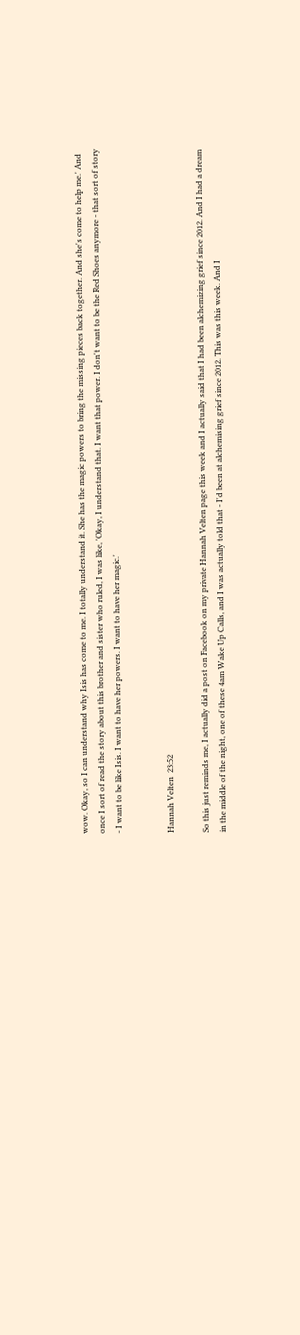wow. Okay, so I can understand why Isis has come to me. I totally understand it. She has the magic powers to bring the missing pieces back together. And she's come to help me.' And once I sort of read the story about this brother and sister who ruled, I was like, 'Okay, I understand that. I want that power. I don't want to be the Red Shoes anymore - that sort of story - I want to be like Isis. I want to have her powers. I want to have her magic.'


Hannah Velten  23:52

So this just reminds me, I actually did a post on Facebook on my private Hannah Velten page this week and I actually said that I had been alchemizing grief since 2012. And I had a dream in the middle of the night, one of these 4am Wake Up Calls, and I was actually told that - I'd been at alchemising grief since 2012. This was this week. And I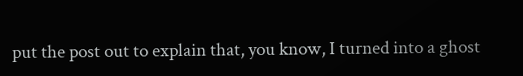put the post out to explain that, you know, I turned into a ghost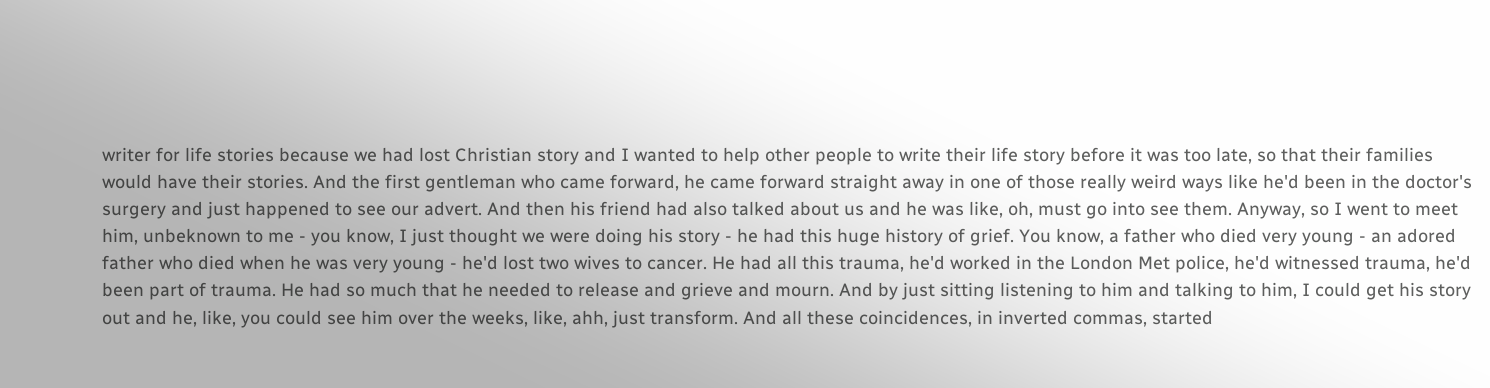writer for life stories because we had lost Christian story and I wanted to help other people to write their life story before it was too late, so that their families would have their stories. And the first gentleman who came forward, he came forward straight away in one of those really weird ways like he'd been in the doctor's surgery and just happened to see our advert. And then his friend had also talked about us and he was like, oh, must go into see them. Anyway, so I went to meet him, unbeknown to me - you know, I just thought we were doing his story - he had this huge history of grief. You know, a father who died very young - an adored father who died when he was very young - he'd lost two wives to cancer. He had all this trauma, he'd worked in the London Met police, he'd witnessed trauma, he'd been part of trauma. He had so much that he needed to release and grieve and mourn. And by just sitting listening to him and talking to him, I could get his story out and he, like, you could see him over the weeks, like, ahh, just transform. And all these coincidences, in inverted commas, started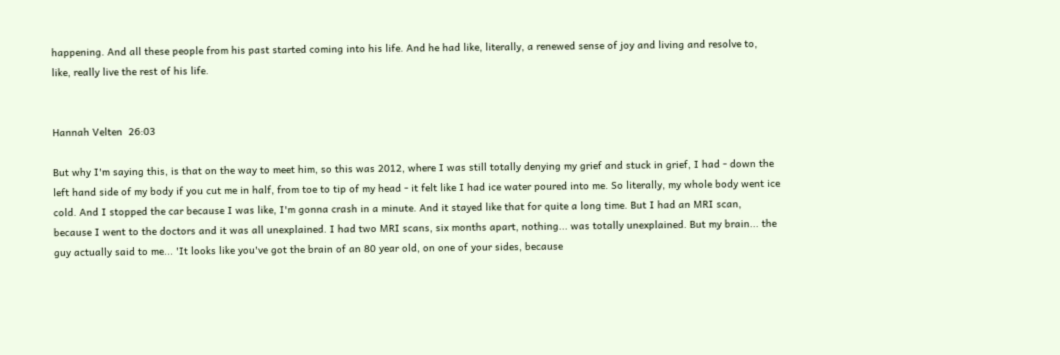happening. And all these people from his past started coming into his life. And he had like, literally, a renewed sense of joy and living and resolve to, like, really live the rest of his life.


Hannah Velten  26:03

But why I'm saying this, is that on the way to meet him, so this was 2012, where I was still totally denying my grief and stuck in grief, I had - down the left hand side of my body if you cut me in half, from toe to tip of my head - it felt like I had ice water poured into me. So literally, my whole body went ice cold. And I stopped the car because I was like, I'm gonna crash in a minute. And it stayed like that for quite a long time. But I had an MRI scan, because I went to the doctors and it was all unexplained. I had two MRI scans, six months apart, nothing... was totally unexplained. But my brain... the guy actually said to me... 'It looks like you've got the brain of an 80 year old, on one of your sides, because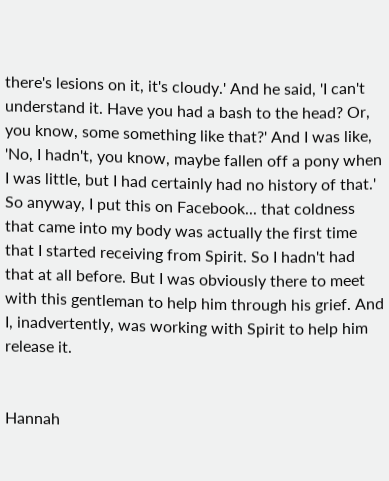there's lesions on it, it's cloudy.' And he said, 'I can't understand it. Have you had a bash to the head? Or, you know, some something like that?' And I was like, 'No, I hadn't, you know, maybe fallen off a pony when I was little, but I had certainly had no history of that.' So anyway, I put this on Facebook... that coldness that came into my body was actually the first time that I started receiving from Spirit. So I hadn't had that at all before. But I was obviously there to meet with this gentleman to help him through his grief. And I, inadvertently, was working with Spirit to help him release it.


Hannah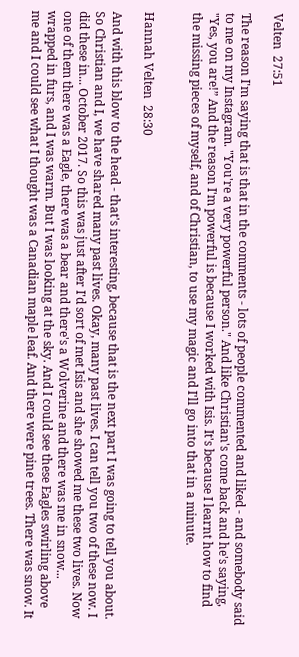Velten  27:51

The reason I'm saying that is that in the comments - lots of people commented and liked - and somebody said to me on my Instagram. "You're a very powerful person." And like Christian's come back and he's saying, "Yes, you are!” And the reason I'm powerful is because I worked with Isis. It's because I learnt how to find the missing pieces of myself, and of Christian, to use my magic and I'll go into that in a minute.


Hannah Velten  28:30

And with this blow to the head - that's interesting, because that is the next part I was going to tell you about. So Christian and I, we have shared many past lives. Okay, many past lives. I can tell you two of these now. I did these in... October 2017. So this was just after I'd sort of met Isis and she showed me these two lives. Now one of them there was a Eagle, there was a bear and there's a Wolverine and there was me in snow... wrapped in furs, and I was warm. But I was looking at the sky. And I could see these Eagles swirling above me and I could see what I thought was a Canadian maple leaf. And there were pine trees. There was snow. It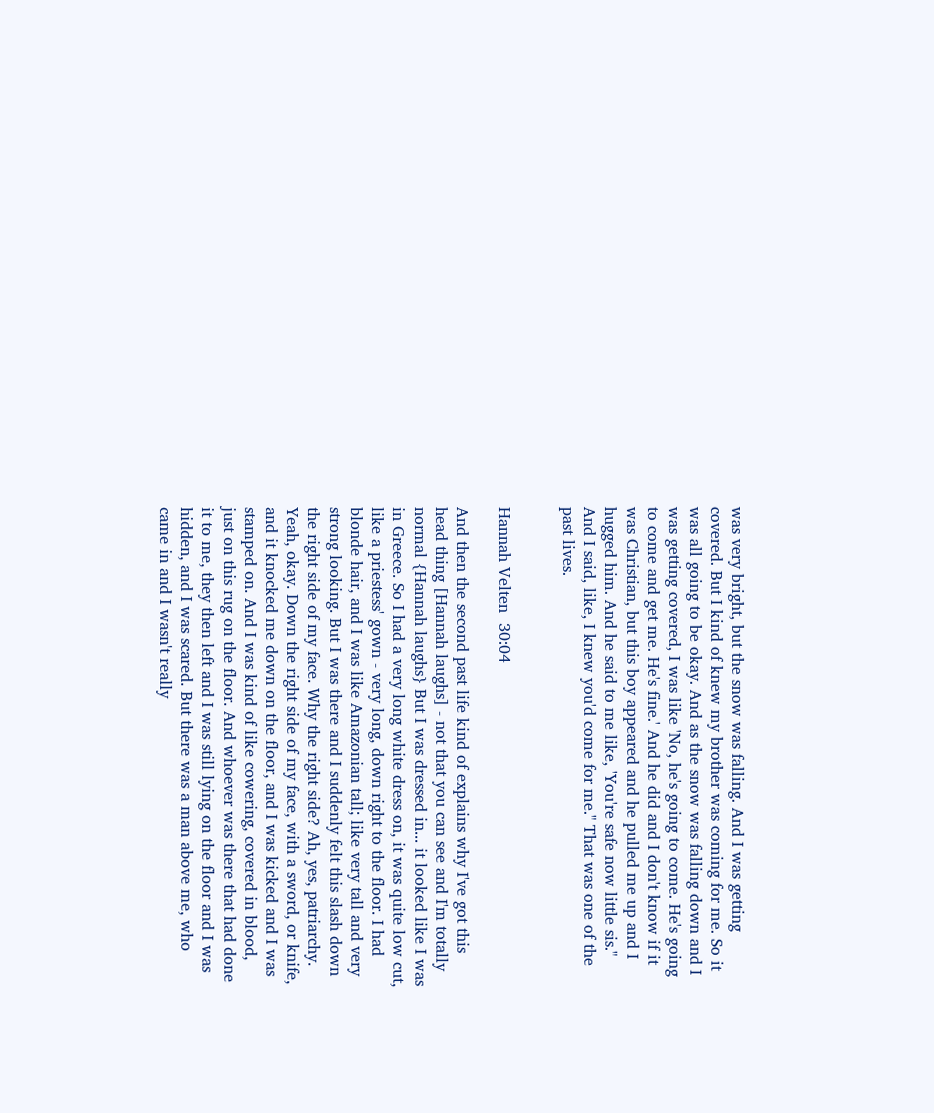was very bright, but the snow was falling. And I was getting covered. But I kind of knew my brother was coming for me. So it was all going to be okay. And as the snow was falling down and I was getting covered, I was like 'No, he's going to come. He's going to come and get me. He's fine.' And he did and I don't know if it was Christian, but this boy appeared and he pulled me up and I hugged him. And he said to me like, 'You're safe now little sis." And I said, like, I knew you'd come for me." That was one of the past lives.


Hannah Velten  30:04

And then the second past life kind of explains why I've got this head thing [Hannah laughs] - not that you can see and I'm totally normal {Hannah laughs} But I was dressed in... it looked like I was in Greece. So I had a very long white dress on, it was quite low cut, like a priestess' gown - very long, down right to the floor. I had blonde hair, and I was like Amazonian tall; like very tall and very strong looking. But I was there and I suddenly felt this slash down the right side of my face. Why the right side? Ah, yes, patriarchy. Yeah, okay. Down the right side of my face, with a sword, or knife, and it knocked me down on the floor, and I was kicked and I was stamped on. And I was kind of like cowering, covered in blood, just on this rug on the floor. And whoever was there that had done it to me, they then left and I was still lying on the floor and I was hidden, and I was scared. But there was a man above me, who came in and I wasn't really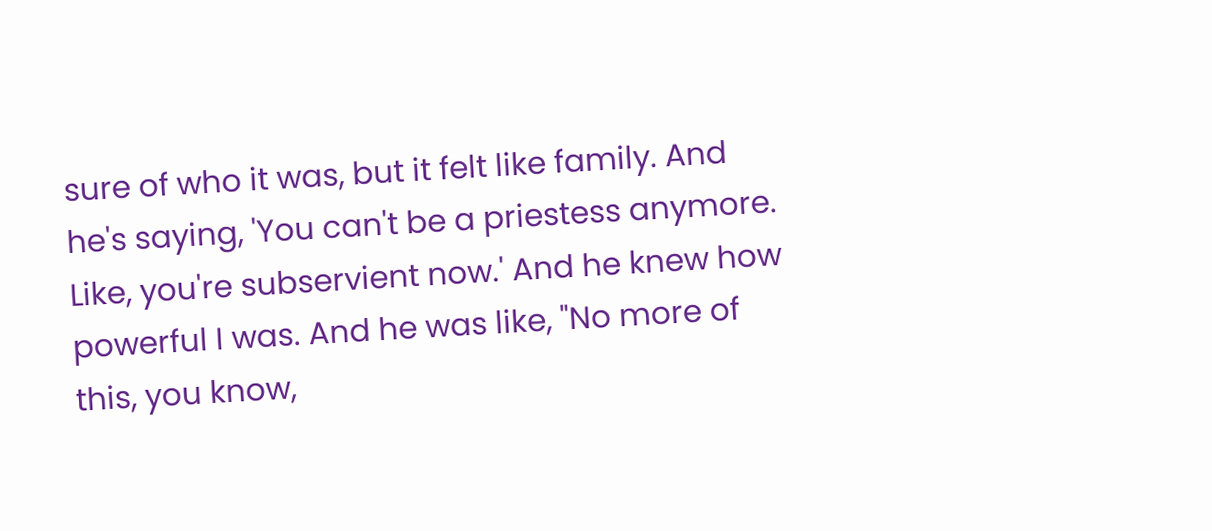sure of who it was, but it felt like family. And he's saying, 'You can't be a priestess anymore. Like, you're subservient now.' And he knew how powerful I was. And he was like, "No more of this, you know,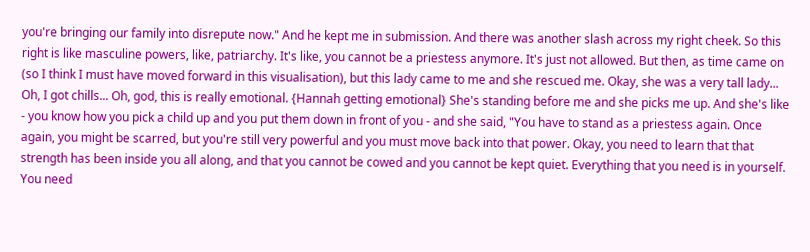you're bringing our family into disrepute now." And he kept me in submission. And there was another slash across my right cheek. So this right is like masculine powers, like, patriarchy. It's like, you cannot be a priestess anymore. It's just not allowed. But then, as time came on (so I think I must have moved forward in this visualisation), but this lady came to me and she rescued me. Okay, she was a very tall lady... Oh, I got chills... Oh, god, this is really emotional. {Hannah getting emotional} She's standing before me and she picks me up. And she's like - you know how you pick a child up and you put them down in front of you - and she said, "You have to stand as a priestess again. Once again, you might be scarred, but you're still very powerful and you must move back into that power. Okay, you need to learn that that strength has been inside you all along, and that you cannot be cowed and you cannot be kept quiet. Everything that you need is in yourself. You need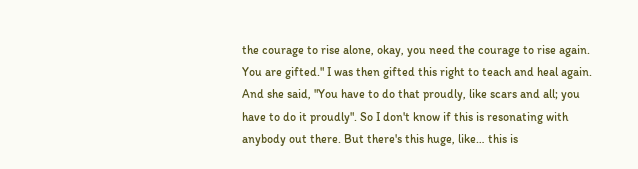the courage to rise alone, okay, you need the courage to rise again. You are gifted." I was then gifted this right to teach and heal again. And she said, "You have to do that proudly, like scars and all; you have to do it proudly". So I don't know if this is resonating with anybody out there. But there's this huge, like… this is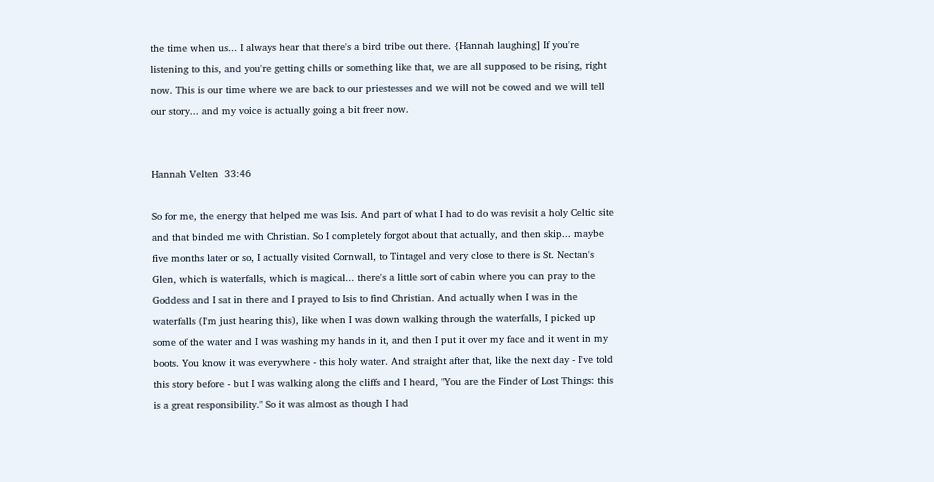the time when us... I always hear that there's a bird tribe out there. {Hannah laughing] If you're listening to this, and you're getting chills or something like that, we are all supposed to be rising, right now. This is our time where we are back to our priestesses and we will not be cowed and we will tell our story... and my voice is actually going a bit freer now.


Hannah Velten  33:46

So for me, the energy that helped me was Isis. And part of what I had to do was revisit a holy Celtic site and that binded me with Christian. So I completely forgot about that actually, and then skip... maybe five months later or so, I actually visited Cornwall, to Tintagel and very close to there is St. Nectan's Glen, which is waterfalls, which is magical... there's a little sort of cabin where you can pray to the Goddess and I sat in there and I prayed to Isis to find Christian. And actually when I was in the waterfalls (I'm just hearing this), like when I was down walking through the waterfalls, I picked up some of the water and I was washing my hands in it, and then I put it over my face and it went in my boots. You know it was everywhere - this holy water. And straight after that, like the next day - I've told this story before - but I was walking along the cliffs and I heard, "You are the Finder of Lost Things: this is a great responsibility." So it was almost as though I had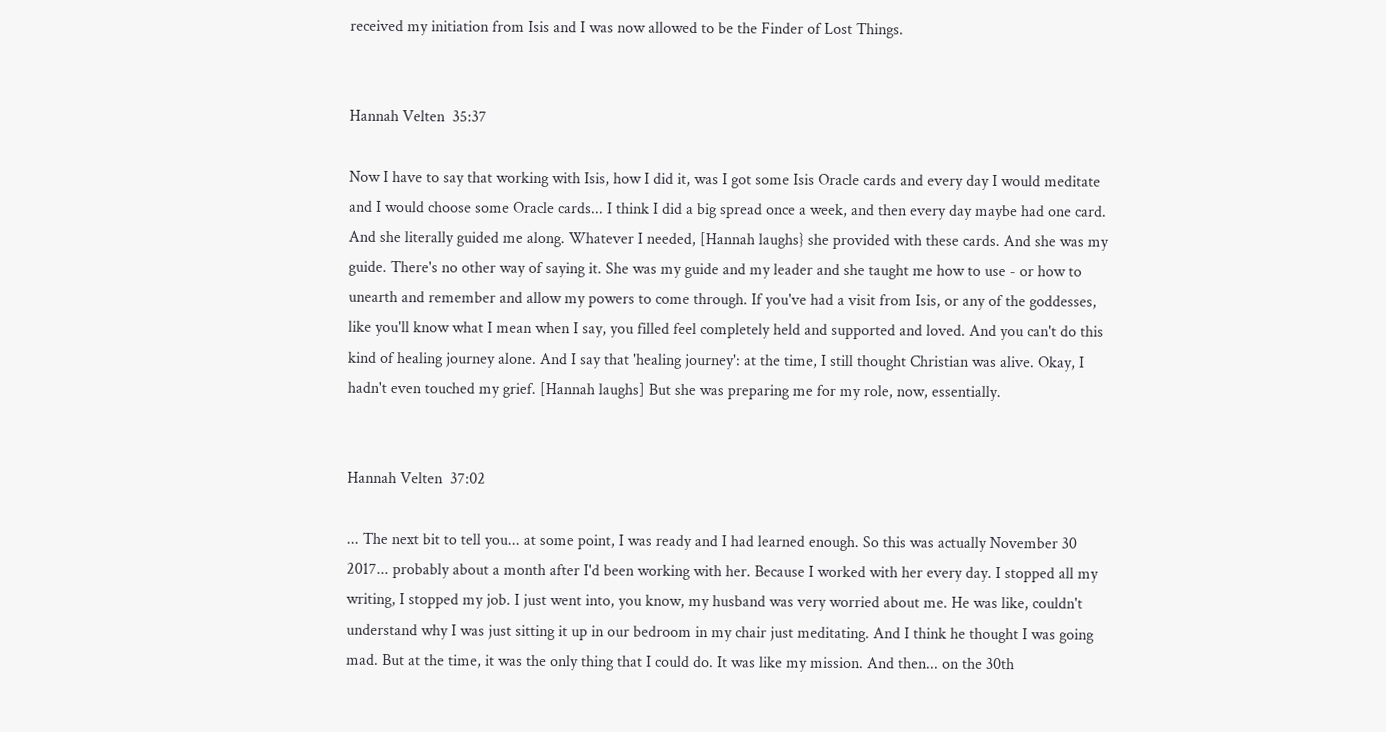received my initiation from Isis and I was now allowed to be the Finder of Lost Things.


Hannah Velten  35:37

Now I have to say that working with Isis, how I did it, was I got some Isis Oracle cards and every day I would meditate and I would choose some Oracle cards... I think I did a big spread once a week, and then every day maybe had one card. And she literally guided me along. Whatever I needed, [Hannah laughs} she provided with these cards. And she was my guide. There's no other way of saying it. She was my guide and my leader and she taught me how to use - or how to unearth and remember and allow my powers to come through. If you've had a visit from Isis, or any of the goddesses, like you'll know what I mean when I say, you filled feel completely held and supported and loved. And you can't do this kind of healing journey alone. And I say that 'healing journey': at the time, I still thought Christian was alive. Okay, I hadn't even touched my grief. [Hannah laughs] But she was preparing me for my role, now, essentially.


Hannah Velten  37:02

... The next bit to tell you... at some point, I was ready and I had learned enough. So this was actually November 30 2017... probably about a month after I'd been working with her. Because I worked with her every day. I stopped all my writing, I stopped my job. I just went into, you know, my husband was very worried about me. He was like, couldn't understand why I was just sitting it up in our bedroom in my chair just meditating. And I think he thought I was going mad. But at the time, it was the only thing that I could do. It was like my mission. And then... on the 30th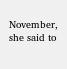November, she said to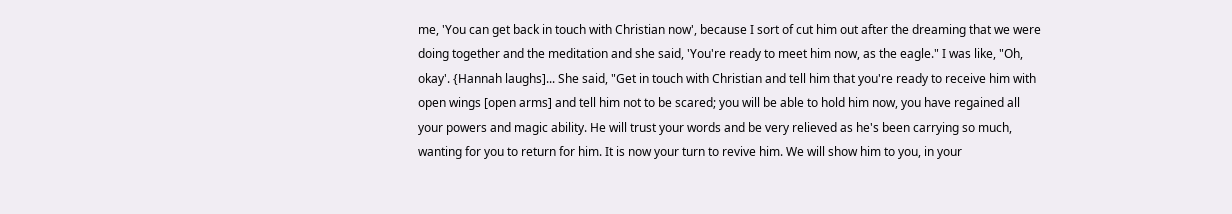me, 'You can get back in touch with Christian now', because I sort of cut him out after the dreaming that we were doing together and the meditation and she said, 'You're ready to meet him now, as the eagle." I was like, "Oh, okay'. {Hannah laughs]... She said, "Get in touch with Christian and tell him that you're ready to receive him with open wings [open arms] and tell him not to be scared; you will be able to hold him now, you have regained all your powers and magic ability. He will trust your words and be very relieved as he's been carrying so much, wanting for you to return for him. It is now your turn to revive him. We will show him to you, in your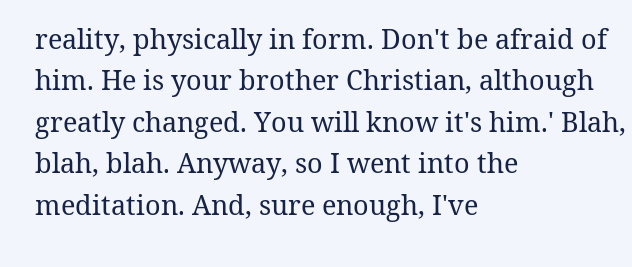reality, physically in form. Don't be afraid of him. He is your brother Christian, although greatly changed. You will know it's him.' Blah, blah, blah. Anyway, so I went into the meditation. And, sure enough, I've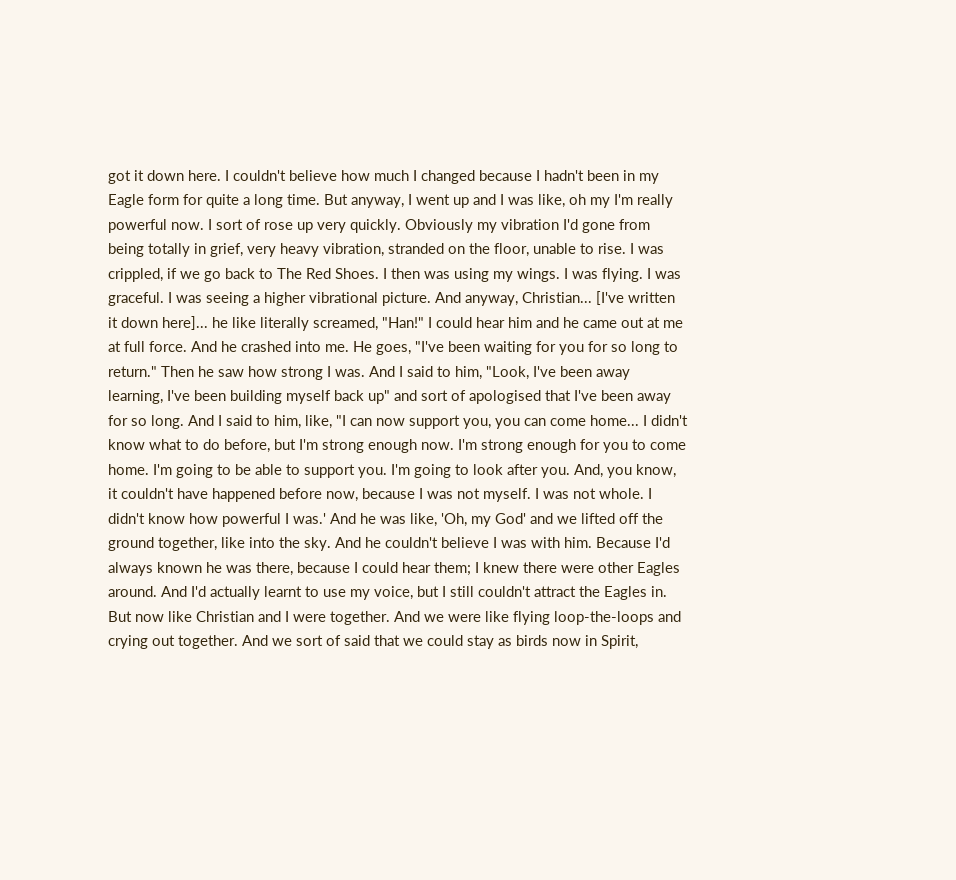got it down here. I couldn't believe how much I changed because I hadn't been in my Eagle form for quite a long time. But anyway, I went up and I was like, oh my I'm really powerful now. I sort of rose up very quickly. Obviously my vibration I'd gone from being totally in grief, very heavy vibration, stranded on the floor, unable to rise. I was crippled, if we go back to The Red Shoes. I then was using my wings. I was flying. I was graceful. I was seeing a higher vibrational picture. And anyway, Christian... [I've written it down here]... he like literally screamed, "Han!" I could hear him and he came out at me at full force. And he crashed into me. He goes, "I've been waiting for you for so long to return." Then he saw how strong I was. And I said to him, "Look, I've been away learning, I've been building myself back up" and sort of apologised that I've been away for so long. And I said to him, like, "I can now support you, you can come home... I didn't know what to do before, but I'm strong enough now. I'm strong enough for you to come home. I'm going to be able to support you. I'm going to look after you. And, you know, it couldn't have happened before now, because I was not myself. I was not whole. I didn't know how powerful I was.' And he was like, 'Oh, my God' and we lifted off the ground together, like into the sky. And he couldn't believe I was with him. Because I'd always known he was there, because I could hear them; I knew there were other Eagles around. And I'd actually learnt to use my voice, but I still couldn't attract the Eagles in. But now like Christian and I were together. And we were like flying loop-the-loops and crying out together. And we sort of said that we could stay as birds now in Spirit,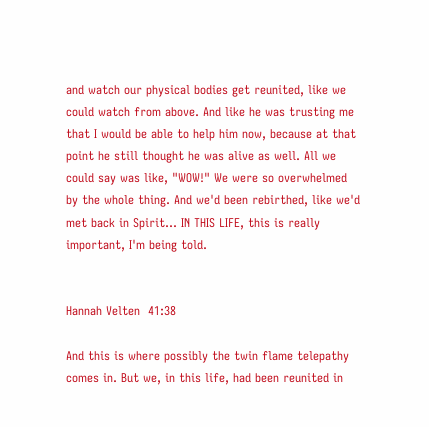and watch our physical bodies get reunited, like we could watch from above. And like he was trusting me that I would be able to help him now, because at that point he still thought he was alive as well. All we could say was like, "WOW!" We were so overwhelmed by the whole thing. And we'd been rebirthed, like we'd met back in Spirit... IN THIS LIFE, this is really important, I'm being told.


Hannah Velten  41:38

And this is where possibly the twin flame telepathy comes in. But we, in this life, had been reunited in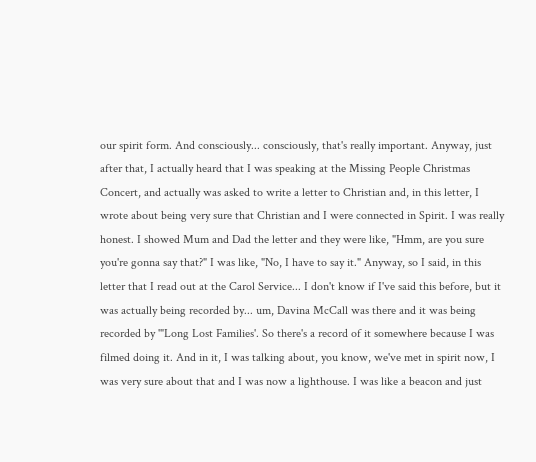our spirit form. And consciously... consciously, that's really important. Anyway, just after that, I actually heard that I was speaking at the Missing People Christmas Concert, and actually was asked to write a letter to Christian and, in this letter, I wrote about being very sure that Christian and I were connected in Spirit. I was really honest. I showed Mum and Dad the letter and they were like, "Hmm, are you sure you're gonna say that?" I was like, "No, I have to say it." Anyway, so I said, in this letter that I read out at the Carol Service... I don't know if I've said this before, but it was actually being recorded by... um, Davina McCall was there and it was being recorded by '"Long Lost Families'. So there's a record of it somewhere because I was filmed doing it. And in it, I was talking about, you know, we've met in spirit now, I was very sure about that and I was now a lighthouse. I was like a beacon and just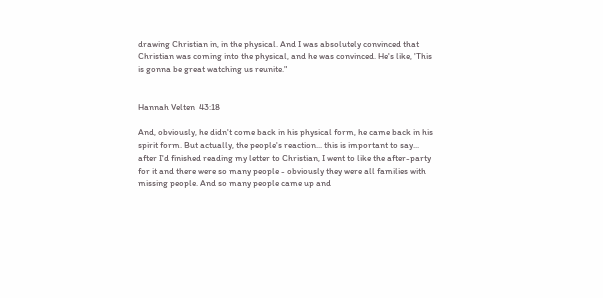drawing Christian in, in the physical. And I was absolutely convinced that Christian was coming into the physical, and he was convinced. He's like, 'This is gonna be great watching us reunite."


Hannah Velten  43:18

And, obviously, he didn't come back in his physical form, he came back in his spirit form. But actually, the people's reaction... this is important to say... after I'd finished reading my letter to Christian, I went to like the after-party for it and there were so many people - obviously they were all families with missing people. And so many people came up and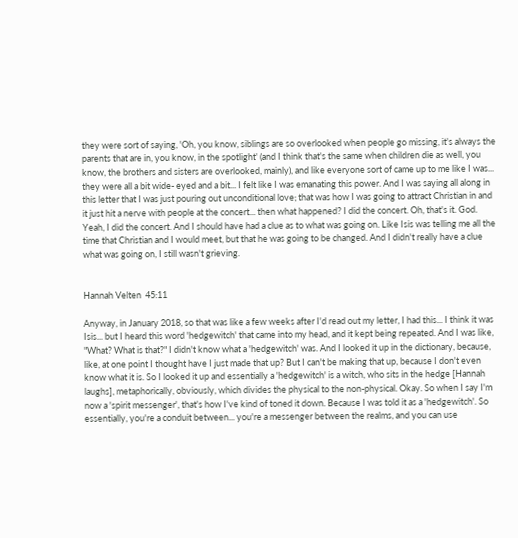they were sort of saying, 'Oh, you know, siblings are so overlooked when people go missing, it's always the parents that are in, you know, in the spotlight' (and I think that's the same when children die as well, you know, the brothers and sisters are overlooked, mainly), and like everyone sort of came up to me like I was... they were all a bit wide- eyed and a bit... I felt like I was emanating this power. And I was saying all along in this letter that I was just pouring out unconditional love; that was how I was going to attract Christian in and it just hit a nerve with people at the concert... then what happened? I did the concert. Oh, that's it. God. Yeah, I did the concert. And I should have had a clue as to what was going on. Like Isis was telling me all the time that Christian and I would meet, but that he was going to be changed. And I didn't really have a clue what was going on, I still wasn't grieving.


Hannah Velten  45:11

Anyway, in January 2018, so that was like a few weeks after I'd read out my letter, I had this... I think it was Isis... but I heard this word 'hedgewitch' that came into my head, and it kept being repeated. And I was like, "What? What is that?" I didn't know what a 'hedgewitch' was. And I looked it up in the dictionary, because, like, at one point I thought have I just made that up? But I can't be making that up, because I don't even know what it is. So I looked it up and essentially a 'hedgewitch' is a witch, who sits in the hedge [Hannah laughs], metaphorically, obviously, which divides the physical to the non-physical. Okay. So when I say I'm now a 'spirit messenger', that's how I've kind of toned it down. Because I was told it as a 'hedgewitch'. So essentially, you're a conduit between... you're a messenger between the realms, and you can use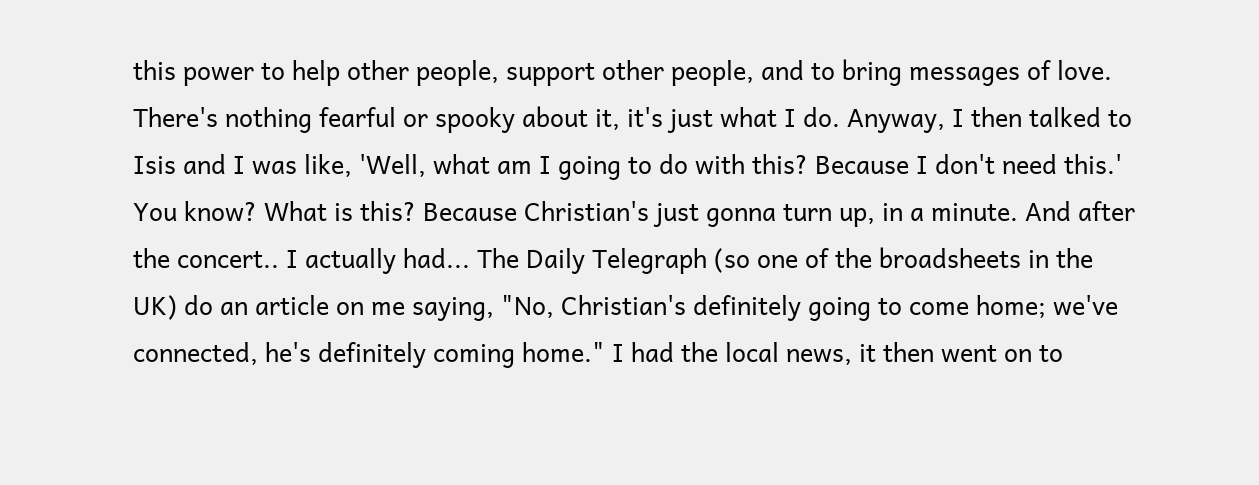this power to help other people, support other people, and to bring messages of love. There's nothing fearful or spooky about it, it's just what I do. Anyway, I then talked to Isis and I was like, 'Well, what am I going to do with this? Because I don't need this.' You know? What is this? Because Christian's just gonna turn up, in a minute. And after the concert.. I actually had... The Daily Telegraph (so one of the broadsheets in the UK) do an article on me saying, "No, Christian's definitely going to come home; we've connected, he's definitely coming home." I had the local news, it then went on to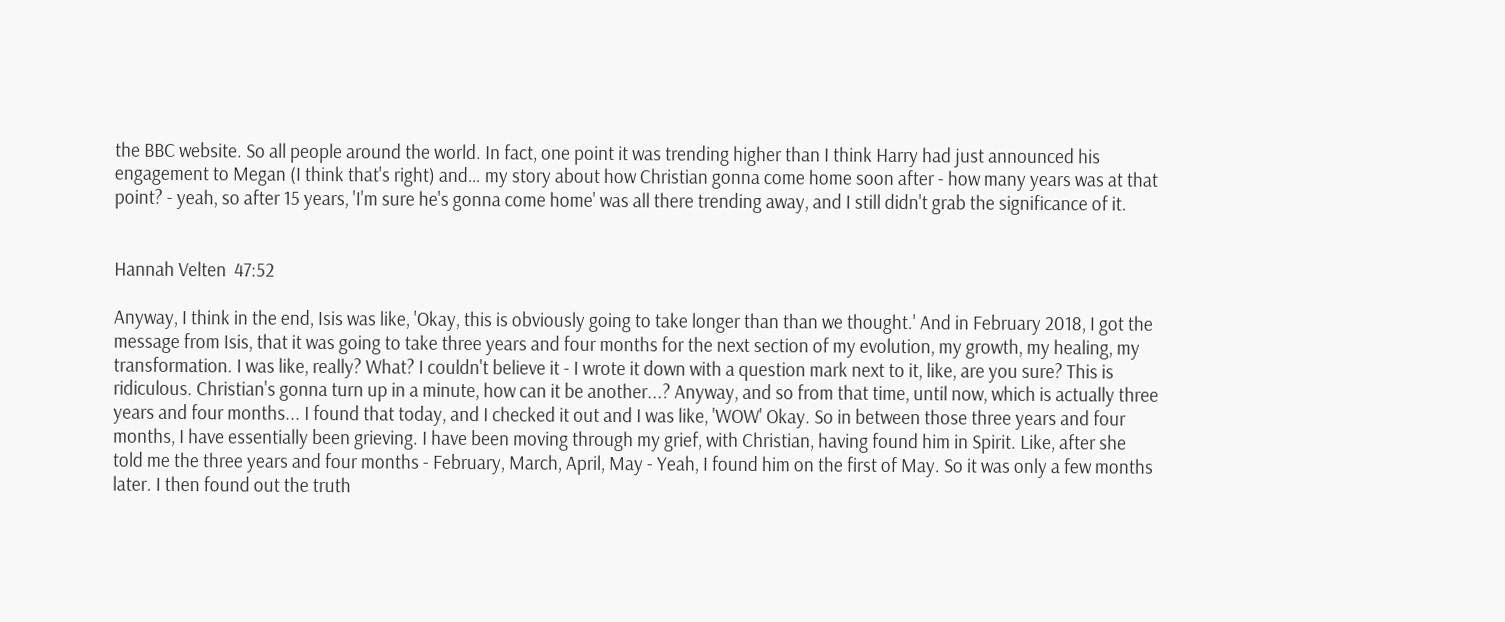the BBC website. So all people around the world. In fact, one point it was trending higher than I think Harry had just announced his engagement to Megan (I think that's right) and… my story about how Christian gonna come home soon after - how many years was at that point? - yeah, so after 15 years, 'I'm sure he's gonna come home' was all there trending away, and I still didn't grab the significance of it.


Hannah Velten  47:52

Anyway, I think in the end, Isis was like, 'Okay, this is obviously going to take longer than than we thought.' And in February 2018, I got the message from Isis, that it was going to take three years and four months for the next section of my evolution, my growth, my healing, my transformation. I was like, really? What? I couldn't believe it - I wrote it down with a question mark next to it, like, are you sure? This is ridiculous. Christian's gonna turn up in a minute, how can it be another...? Anyway, and so from that time, until now, which is actually three years and four months... I found that today, and I checked it out and I was like, 'WOW' Okay. So in between those three years and four months, I have essentially been grieving. I have been moving through my grief, with Christian, having found him in Spirit. Like, after she told me the three years and four months - February, March, April, May - Yeah, I found him on the first of May. So it was only a few months later. I then found out the truth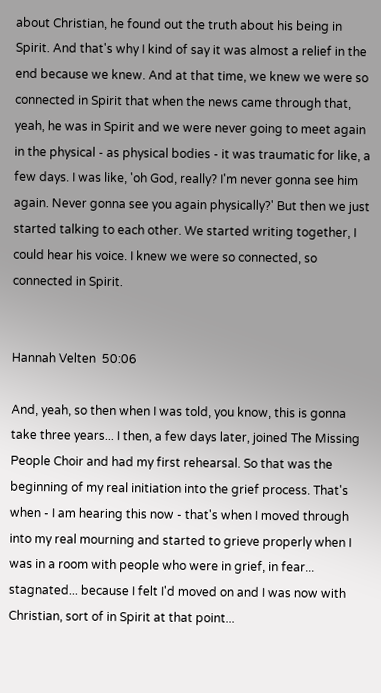about Christian, he found out the truth about his being in Spirit. And that's why I kind of say it was almost a relief in the end because we knew. And at that time, we knew we were so connected in Spirit that when the news came through that, yeah, he was in Spirit and we were never going to meet again in the physical - as physical bodies - it was traumatic for like, a few days. I was like, 'oh God, really? I'm never gonna see him again. Never gonna see you again physically?' But then we just started talking to each other. We started writing together, I could hear his voice. I knew we were so connected, so connected in Spirit.


Hannah Velten  50:06

And, yeah, so then when I was told, you know, this is gonna take three years... I then, a few days later, joined The Missing People Choir and had my first rehearsal. So that was the beginning of my real initiation into the grief process. That's when - I am hearing this now - that's when I moved through into my real mourning and started to grieve properly when I was in a room with people who were in grief, in fear... stagnated... because I felt I'd moved on and I was now with Christian, sort of in Spirit at that point...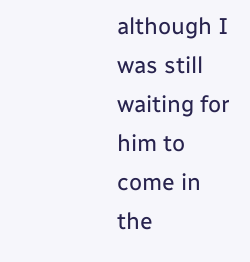although I was still waiting for him to come in the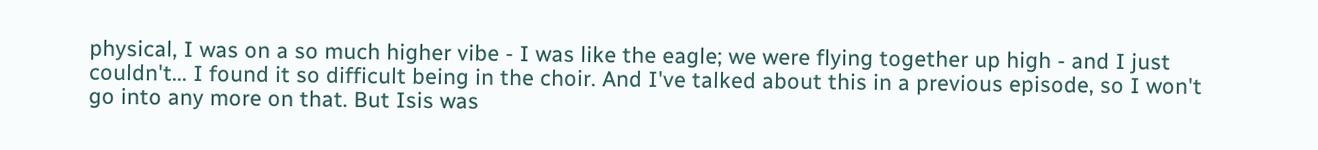physical, I was on a so much higher vibe - I was like the eagle; we were flying together up high - and I just couldn't... I found it so difficult being in the choir. And I've talked about this in a previous episode, so I won't go into any more on that. But Isis was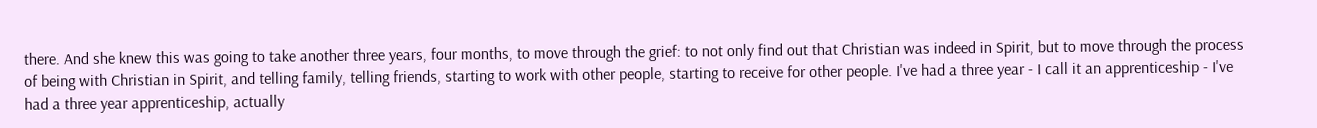there. And she knew this was going to take another three years, four months, to move through the grief: to not only find out that Christian was indeed in Spirit, but to move through the process of being with Christian in Spirit, and telling family, telling friends, starting to work with other people, starting to receive for other people. I've had a three year - I call it an apprenticeship - I've had a three year apprenticeship, actually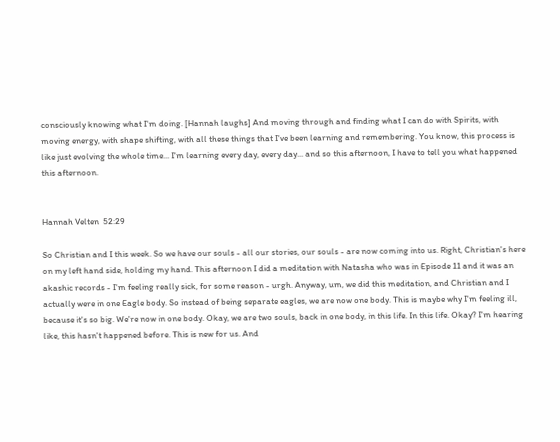consciously knowing what I'm doing. [Hannah laughs] And moving through and finding what I can do with Spirits, with moving energy, with shape shifting, with all these things that I've been learning and remembering. You know, this process is like just evolving the whole time... I'm learning every day, every day... and so this afternoon, I have to tell you what happened this afternoon.


Hannah Velten  52:29

So Christian and I this week. So we have our souls - all our stories, our souls - are now coming into us. Right, Christian's here on my left hand side, holding my hand. This afternoon I did a meditation with Natasha who was in Episode 11 and it was an akashic records - I'm feeling really sick, for some reason - urgh. Anyway, um, we did this meditation, and Christian and I actually were in one Eagle body. So instead of being separate eagles, we are now one body. This is maybe why I'm feeling ill, because it's so big. We're now in one body. Okay, we are two souls, back in one body, in this life. In this life. Okay? I'm hearing like, this hasn't happened before. This is new for us. And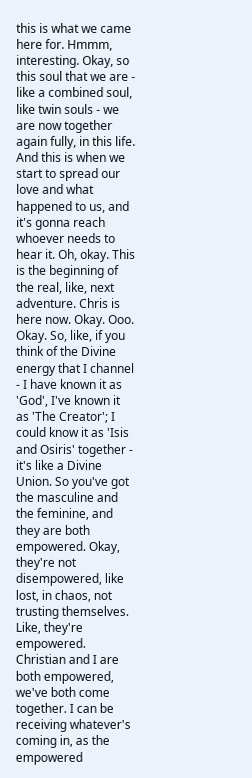this is what we came here for. Hmmm, interesting. Okay, so this soul that we are - like a combined soul, like twin souls - we are now together again fully, in this life. And this is when we start to spread our love and what happened to us, and it's gonna reach whoever needs to hear it. Oh, okay. This is the beginning of the real, like, next adventure. Chris is here now. Okay. Ooo. Okay. So, like, if you think of the Divine energy that I channel - I have known it as 'God', I've known it as 'The Creator'; I could know it as 'Isis and Osiris' together - it's like a Divine Union. So you've got the masculine and the feminine, and they are both empowered. Okay, they're not disempowered, like lost, in chaos, not trusting themselves. Like, they're empowered. Christian and I are both empowered, we've both come together. I can be receiving whatever's coming in, as the empowered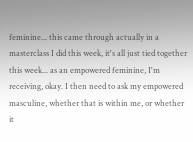feminine... this came through actually in a masterclass I did this week, it's all just tied together this week... as an empowered feminine, I'm receiving, okay. I then need to ask my empowered masculine, whether that is within me, or whether it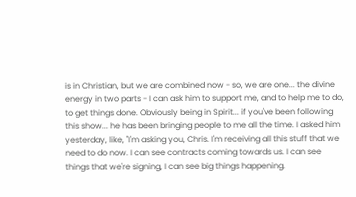is in Christian, but we are combined now - so, we are one... the divine energy in two parts - I can ask him to support me, and to help me to do, to get things done. Obviously being in Spirit... if you've been following this show... he has been bringing people to me all the time. I asked him yesterday, like, "I'm asking you, Chris. I'm receiving all this stuff that we need to do now. I can see contracts coming towards us. I can see things that we're signing, I can see big things happening.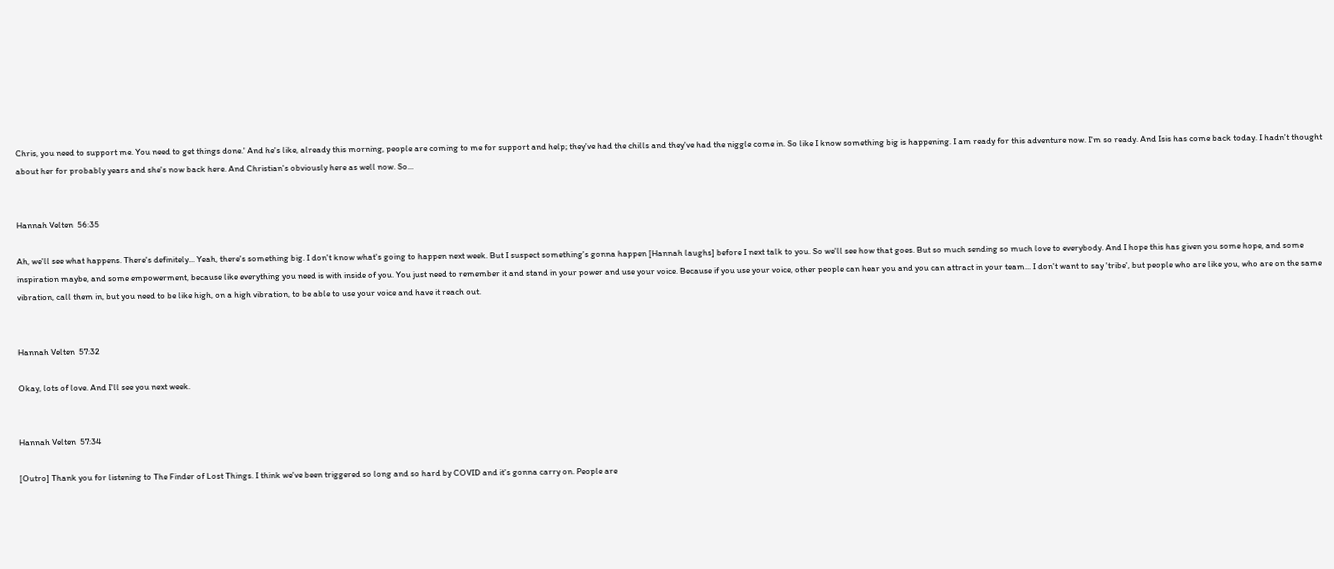Chris, you need to support me. You need to get things done.' And he's like, already this morning, people are coming to me for support and help; they've had the chills and they've had the niggle come in. So like I know something big is happening. I am ready for this adventure now. I'm so ready. And Isis has come back today. I hadn't thought about her for probably years and she's now back here. And Christian's obviously here as well now. So...


Hannah Velten  56:35

Ah, we'll see what happens. There's definitely... Yeah, there's something big. I don't know what's going to happen next week. But I suspect something's gonna happen [Hannah laughs] before I next talk to you. So we'll see how that goes. But so much sending so much love to everybody. And I hope this has given you some hope, and some inspiration maybe, and some empowerment, because like everything you need is with inside of you. You just need to remember it and stand in your power and use your voice. Because if you use your voice, other people can hear you and you can attract in your team... I don't want to say 'tribe', but people who are like you, who are on the same vibration, call them in, but you need to be like high, on a high vibration, to be able to use your voice and have it reach out.


Hannah Velten  57:32

Okay, lots of love. And I'll see you next week.


Hannah Velten  57:34

[Outro] Thank you for listening to The Finder of Lost Things. I think we've been triggered so long and so hard by COVID and it's gonna carry on. People are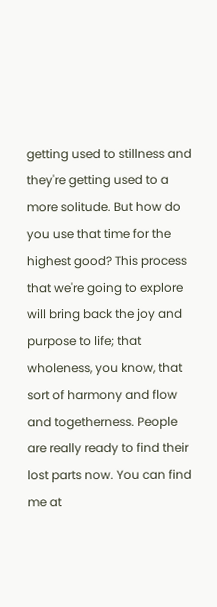getting used to stillness and they're getting used to a more solitude. But how do you use that time for the highest good? This process that we're going to explore will bring back the joy and purpose to life; that wholeness, you know, that sort of harmony and flow and togetherness. People are really ready to find their lost parts now. You can find me at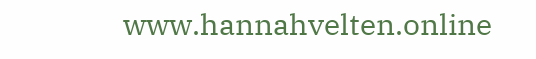www.hannahvelten.online